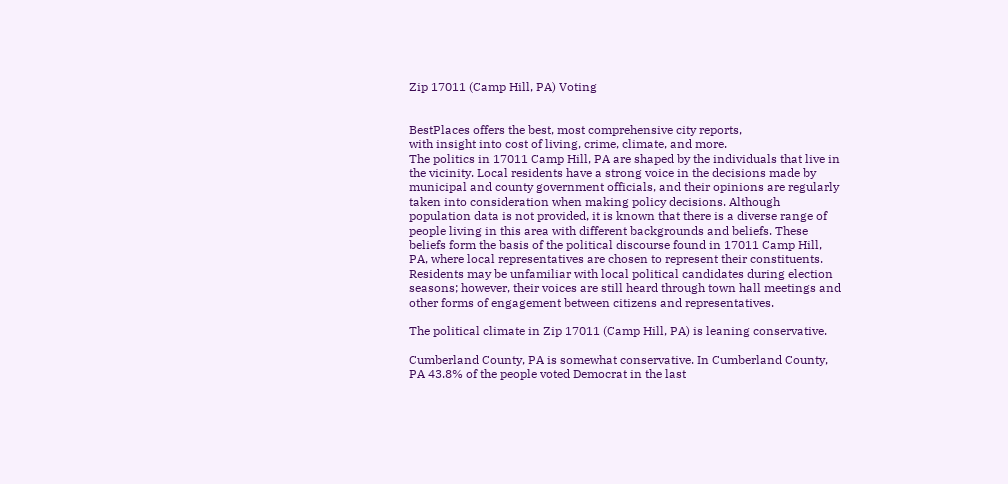Zip 17011 (Camp Hill, PA) Voting


BestPlaces offers the best, most comprehensive city reports,
with insight into cost of living, crime, climate, and more.
The politics in 17011 Camp Hill, PA are shaped by the individuals that live in the vicinity. Local residents have a strong voice in the decisions made by municipal and county government officials, and their opinions are regularly taken into consideration when making policy decisions. Although population data is not provided, it is known that there is a diverse range of people living in this area with different backgrounds and beliefs. These beliefs form the basis of the political discourse found in 17011 Camp Hill, PA, where local representatives are chosen to represent their constituents. Residents may be unfamiliar with local political candidates during election seasons; however, their voices are still heard through town hall meetings and other forms of engagement between citizens and representatives.

The political climate in Zip 17011 (Camp Hill, PA) is leaning conservative.

Cumberland County, PA is somewhat conservative. In Cumberland County, PA 43.8% of the people voted Democrat in the last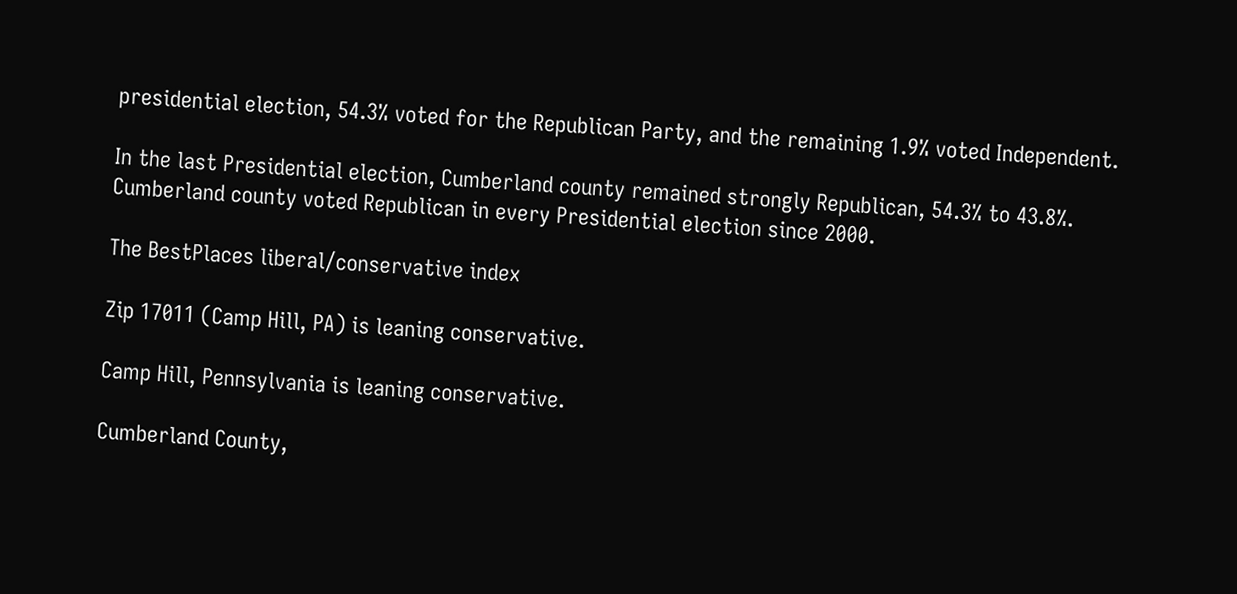presidential election, 54.3% voted for the Republican Party, and the remaining 1.9% voted Independent.

In the last Presidential election, Cumberland county remained strongly Republican, 54.3% to 43.8%.
Cumberland county voted Republican in every Presidential election since 2000.

The BestPlaces liberal/conservative index

Zip 17011 (Camp Hill, PA) is leaning conservative.

Camp Hill, Pennsylvania is leaning conservative.

Cumberland County,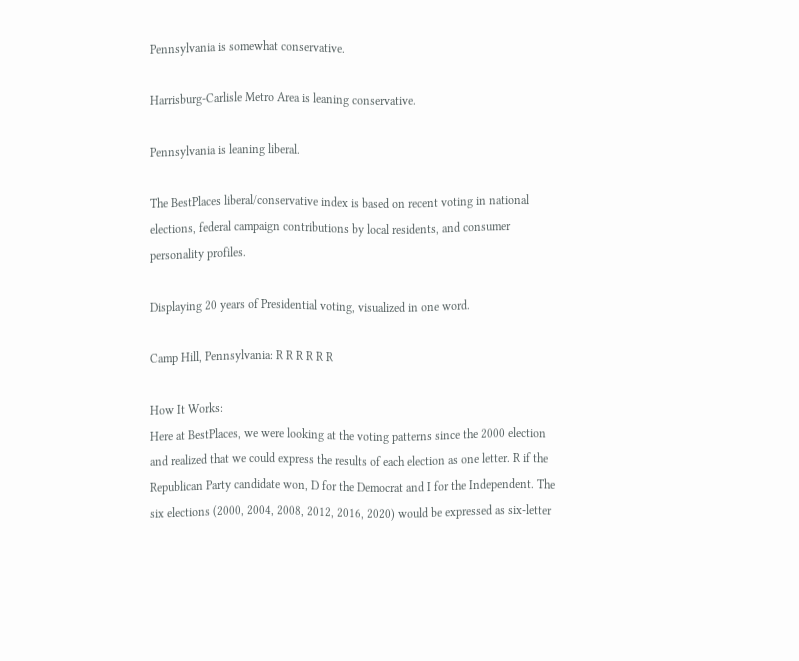Pennsylvania is somewhat conservative.

Harrisburg-Carlisle Metro Area is leaning conservative.

Pennsylvania is leaning liberal.

The BestPlaces liberal/conservative index is based on recent voting in national elections, federal campaign contributions by local residents, and consumer personality profiles.

Displaying 20 years of Presidential voting, visualized in one word.

Camp Hill, Pennsylvania: R R R R R R

How It Works:
Here at BestPlaces, we were looking at the voting patterns since the 2000 election and realized that we could express the results of each election as one letter. R if the Republican Party candidate won, D for the Democrat and I for the Independent. The six elections (2000, 2004, 2008, 2012, 2016, 2020) would be expressed as six-letter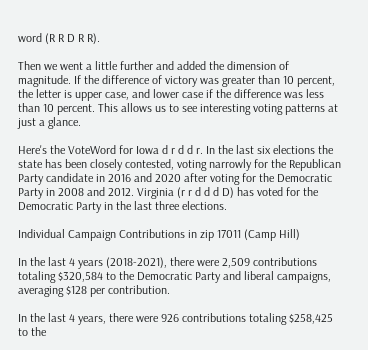word (R R D R R).

Then we went a little further and added the dimension of magnitude. If the difference of victory was greater than 10 percent, the letter is upper case, and lower case if the difference was less than 10 percent. This allows us to see interesting voting patterns at just a glance.

Here's the VoteWord for Iowa d r d d r. In the last six elections the state has been closely contested, voting narrowly for the Republican Party candidate in 2016 and 2020 after voting for the Democratic Party in 2008 and 2012. Virginia (r r d d d D) has voted for the Democratic Party in the last three elections.

Individual Campaign Contributions in zip 17011 (Camp Hill)

In the last 4 years (2018-2021), there were 2,509 contributions totaling $320,584 to the Democratic Party and liberal campaigns, averaging $128 per contribution.

In the last 4 years, there were 926 contributions totaling $258,425 to the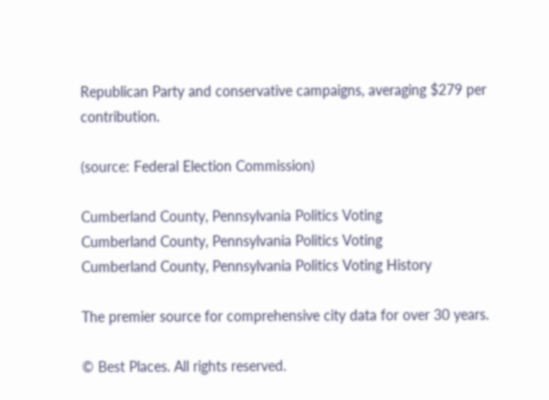Republican Party and conservative campaigns, averaging $279 per contribution.

(source: Federal Election Commission)

Cumberland County, Pennsylvania Politics Voting
Cumberland County, Pennsylvania Politics Voting
Cumberland County, Pennsylvania Politics Voting History

The premier source for comprehensive city data for over 30 years.

© Best Places. All rights reserved.